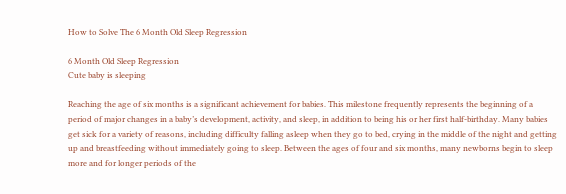How to Solve The 6 Month Old Sleep Regression

6 Month Old Sleep Regression
Cute baby is sleeping

Reaching the age of six months is a significant achievement for babies. This milestone frequently represents the beginning of a period of major changes in a baby’s development, activity, and sleep, in addition to being his or her first half-birthday. Many babies get sick for a variety of reasons, including difficulty falling asleep when they go to bed, crying in the middle of the night and getting up and breastfeeding without immediately going to sleep. Between the ages of four and six months, many newborns begin to sleep more and for longer periods of the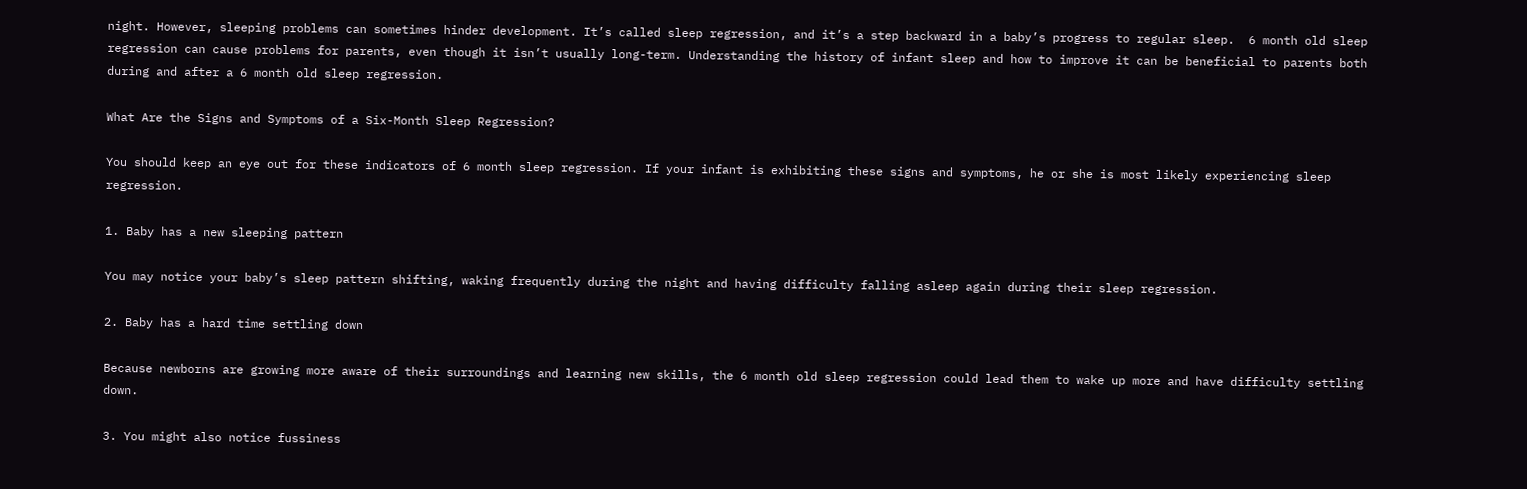night. However, sleeping problems can sometimes hinder development. It’s called sleep regression, and it’s a step backward in a baby’s progress to regular sleep.  6 month old sleep regression can cause problems for parents, even though it isn’t usually long-term. Understanding the history of infant sleep and how to improve it can be beneficial to parents both during and after a 6 month old sleep regression.

What Are the Signs and Symptoms of a Six-Month Sleep Regression?

You should keep an eye out for these indicators of 6 month sleep regression. If your infant is exhibiting these signs and symptoms, he or she is most likely experiencing sleep regression.

1. Baby has a new sleeping pattern

You may notice your baby’s sleep pattern shifting, waking frequently during the night and having difficulty falling asleep again during their sleep regression.

2. Baby has a hard time settling down

Because newborns are growing more aware of their surroundings and learning new skills, the 6 month old sleep regression could lead them to wake up more and have difficulty settling down.

3. You might also notice fussiness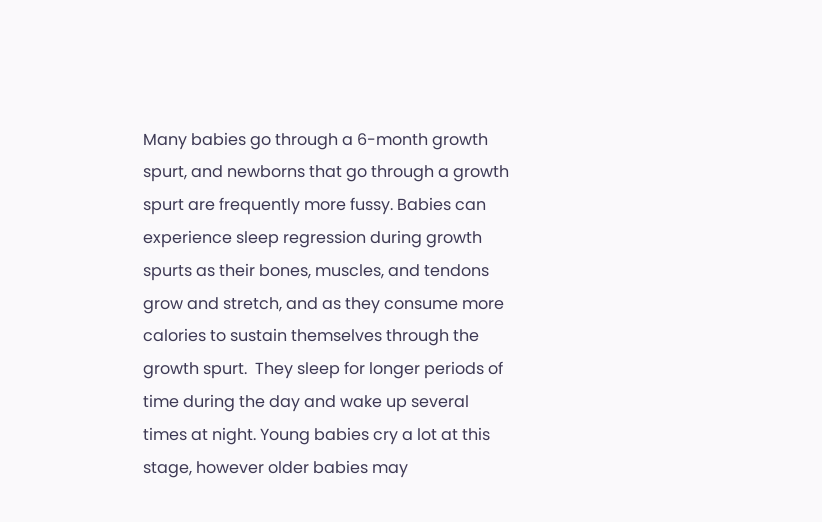Many babies go through a 6-month growth spurt, and newborns that go through a growth spurt are frequently more fussy. Babies can experience sleep regression during growth spurts as their bones, muscles, and tendons grow and stretch, and as they consume more calories to sustain themselves through the growth spurt.  They sleep for longer periods of time during the day and wake up several times at night. Young babies cry a lot at this stage, however older babies may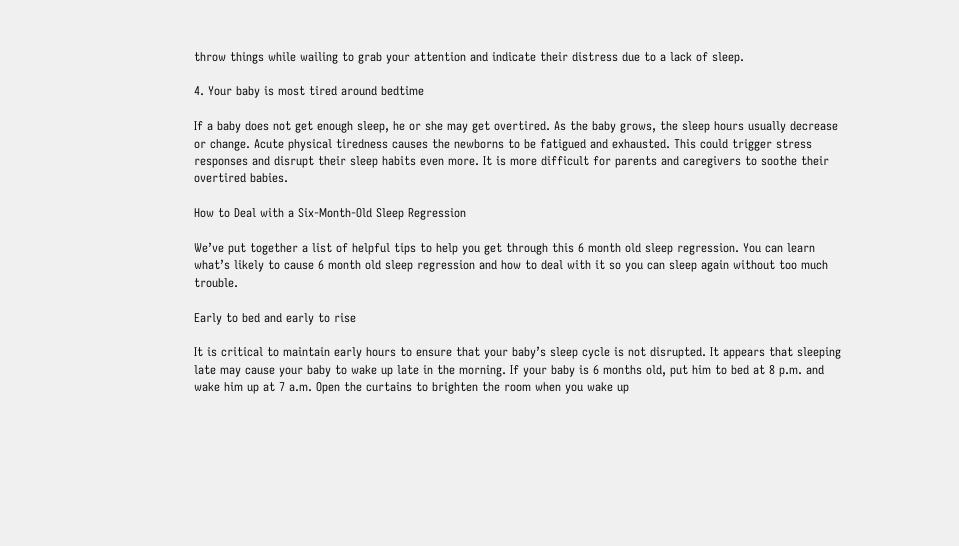throw things while wailing to grab your attention and indicate their distress due to a lack of sleep.

4. Your baby is most tired around bedtime

If a baby does not get enough sleep, he or she may get overtired. As the baby grows, the sleep hours usually decrease or change. Acute physical tiredness causes the newborns to be fatigued and exhausted. This could trigger stress responses and disrupt their sleep habits even more. It is more difficult for parents and caregivers to soothe their overtired babies.

How to Deal with a Six-Month-Old Sleep Regression

We’ve put together a list of helpful tips to help you get through this 6 month old sleep regression. You can learn what’s likely to cause 6 month old sleep regression and how to deal with it so you can sleep again without too much trouble.

Early to bed and early to rise

It is critical to maintain early hours to ensure that your baby’s sleep cycle is not disrupted. It appears that sleeping late may cause your baby to wake up late in the morning. If your baby is 6 months old, put him to bed at 8 p.m. and wake him up at 7 a.m. Open the curtains to brighten the room when you wake up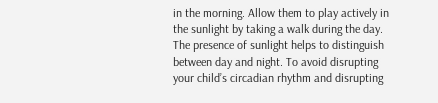in the morning. Allow them to play actively in the sunlight by taking a walk during the day. The presence of sunlight helps to distinguish between day and night. To avoid disrupting your child’s circadian rhythm and disrupting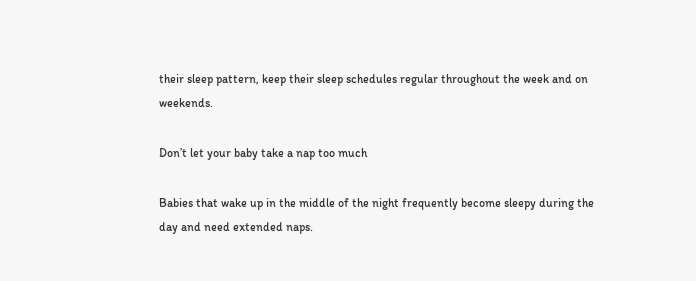their sleep pattern, keep their sleep schedules regular throughout the week and on weekends.

Don’t let your baby take a nap too much

Babies that wake up in the middle of the night frequently become sleepy during the day and need extended naps.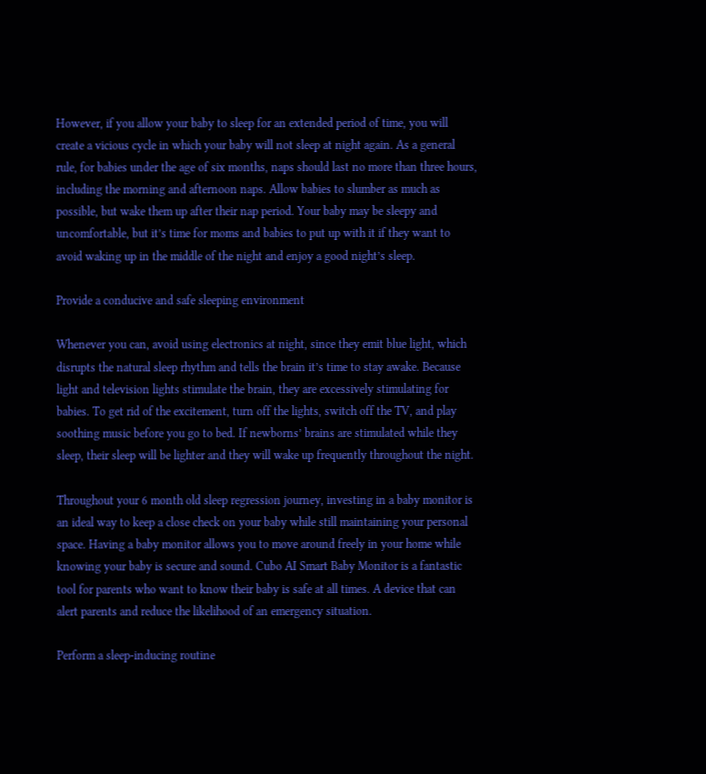However, if you allow your baby to sleep for an extended period of time, you will create a vicious cycle in which your baby will not sleep at night again. As a general rule, for babies under the age of six months, naps should last no more than three hours, including the morning and afternoon naps. Allow babies to slumber as much as possible, but wake them up after their nap period. Your baby may be sleepy and uncomfortable, but it’s time for moms and babies to put up with it if they want to avoid waking up in the middle of the night and enjoy a good night’s sleep.

Provide a conducive and safe sleeping environment

Whenever you can, avoid using electronics at night, since they emit blue light, which disrupts the natural sleep rhythm and tells the brain it’s time to stay awake. Because light and television lights stimulate the brain, they are excessively stimulating for babies. To get rid of the excitement, turn off the lights, switch off the TV, and play soothing music before you go to bed. If newborns’ brains are stimulated while they sleep, their sleep will be lighter and they will wake up frequently throughout the night.

Throughout your 6 month old sleep regression journey, investing in a baby monitor is an ideal way to keep a close check on your baby while still maintaining your personal space. Having a baby monitor allows you to move around freely in your home while knowing your baby is secure and sound. Cubo AI Smart Baby Monitor is a fantastic tool for parents who want to know their baby is safe at all times. A device that can alert parents and reduce the likelihood of an emergency situation.

Perform a sleep-inducing routine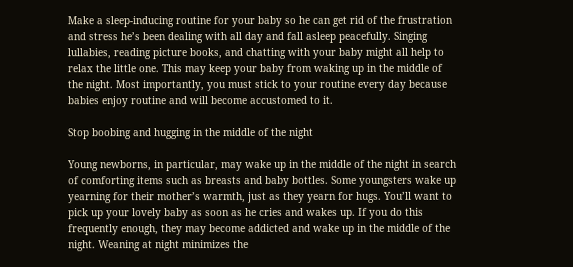Make a sleep-inducing routine for your baby so he can get rid of the frustration and stress he’s been dealing with all day and fall asleep peacefully. Singing lullabies, reading picture books, and chatting with your baby might all help to relax the little one. This may keep your baby from waking up in the middle of the night. Most importantly, you must stick to your routine every day because babies enjoy routine and will become accustomed to it.

Stop boobing and hugging in the middle of the night

Young newborns, in particular, may wake up in the middle of the night in search of comforting items such as breasts and baby bottles. Some youngsters wake up yearning for their mother’s warmth, just as they yearn for hugs. You’ll want to pick up your lovely baby as soon as he cries and wakes up. If you do this frequently enough, they may become addicted and wake up in the middle of the night. Weaning at night minimizes the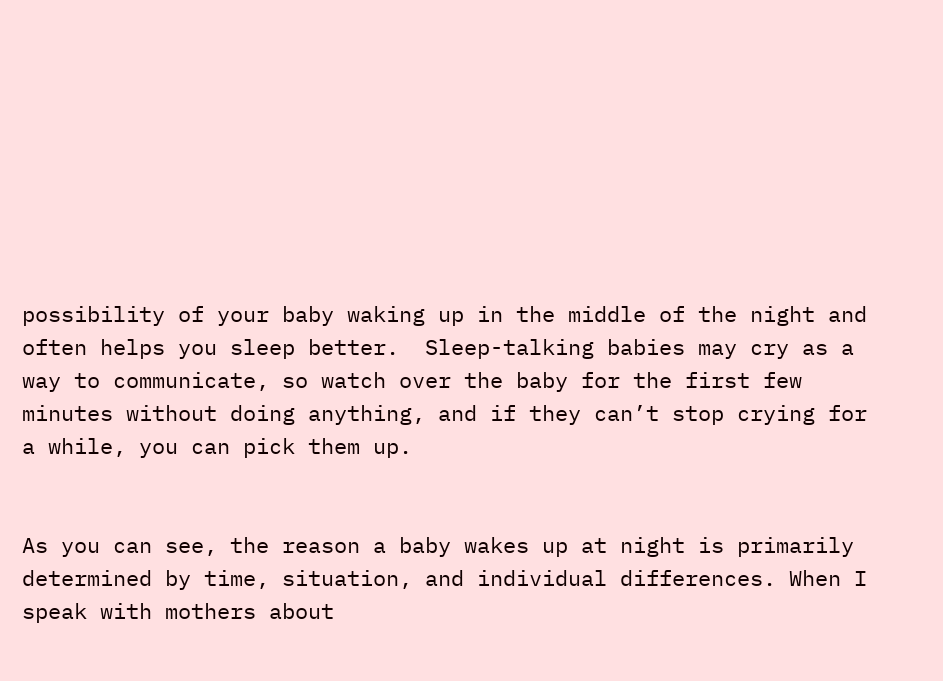possibility of your baby waking up in the middle of the night and often helps you sleep better.  Sleep-talking babies may cry as a way to communicate, so watch over the baby for the first few minutes without doing anything, and if they can’t stop crying for a while, you can pick them up.


As you can see, the reason a baby wakes up at night is primarily determined by time, situation, and individual differences. When I speak with mothers about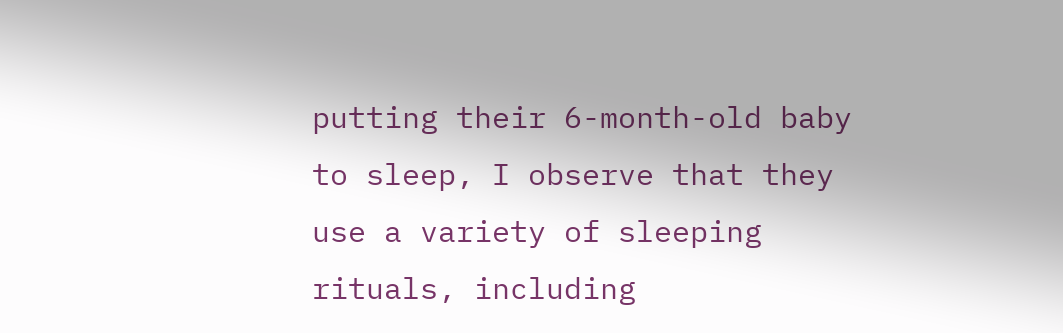putting their 6-month-old baby to sleep, I observe that they use a variety of sleeping rituals, including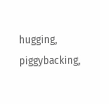hugging, piggybacking,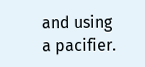and using a pacifier.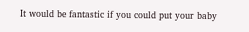It would be fantastic if you could put your baby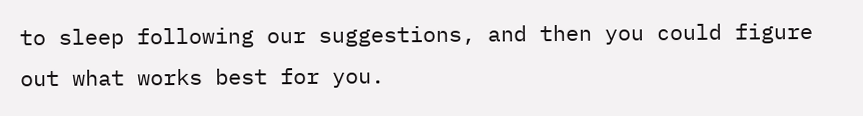to sleep following our suggestions, and then you could figure out what works best for you.